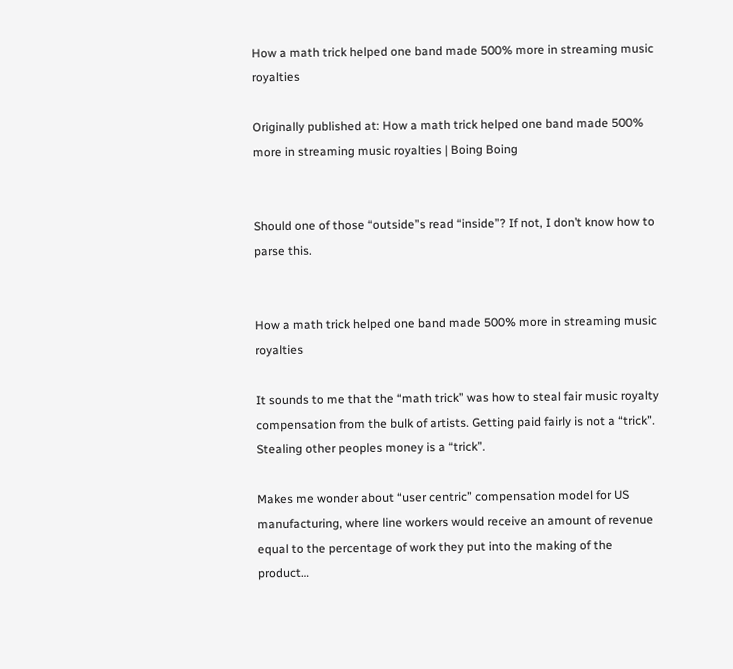How a math trick helped one band made 500% more in streaming music royalties

Originally published at: How a math trick helped one band made 500% more in streaming music royalties | Boing Boing


Should one of those “outside”s read “inside”? If not, I don’t know how to parse this.


How a math trick helped one band made 500% more in streaming music royalties

It sounds to me that the “math trick” was how to steal fair music royalty compensation from the bulk of artists. Getting paid fairly is not a “trick”. Stealing other peoples money is a “trick”.

Makes me wonder about “user centric” compensation model for US manufacturing, where line workers would receive an amount of revenue equal to the percentage of work they put into the making of the product…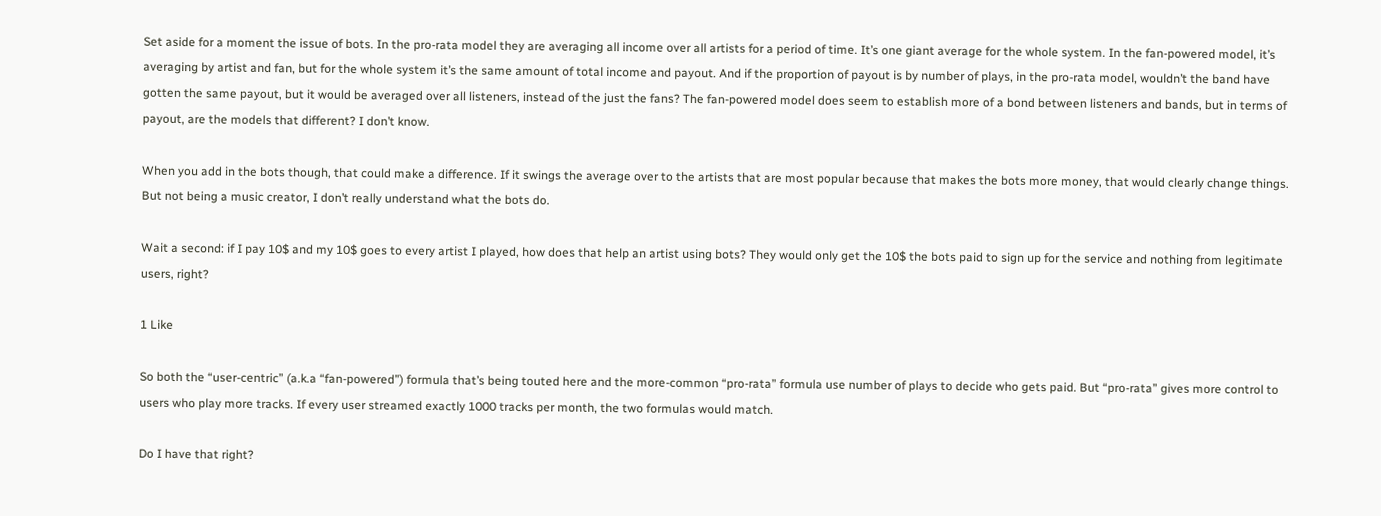Set aside for a moment the issue of bots. In the pro-rata model they are averaging all income over all artists for a period of time. It’s one giant average for the whole system. In the fan-powered model, it’s averaging by artist and fan, but for the whole system it’s the same amount of total income and payout. And if the proportion of payout is by number of plays, in the pro-rata model, wouldn’t the band have gotten the same payout, but it would be averaged over all listeners, instead of the just the fans? The fan-powered model does seem to establish more of a bond between listeners and bands, but in terms of payout, are the models that different? I don’t know.

When you add in the bots though, that could make a difference. If it swings the average over to the artists that are most popular because that makes the bots more money, that would clearly change things. But not being a music creator, I don’t really understand what the bots do.

Wait a second: if I pay 10$ and my 10$ goes to every artist I played, how does that help an artist using bots? They would only get the 10$ the bots paid to sign up for the service and nothing from legitimate users, right?

1 Like

So both the “user-centric” (a.k.a “fan-powered”) formula that’s being touted here and the more-common “pro-rata” formula use number of plays to decide who gets paid. But “pro-rata” gives more control to users who play more tracks. If every user streamed exactly 1000 tracks per month, the two formulas would match.

Do I have that right?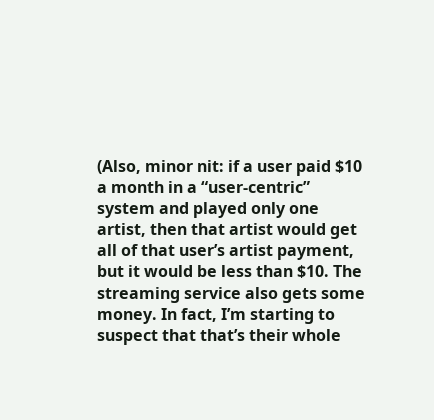(Also, minor nit: if a user paid $10 a month in a “user-centric” system and played only one artist, then that artist would get all of that user’s artist payment, but it would be less than $10. The streaming service also gets some money. In fact, I’m starting to suspect that that’s their whole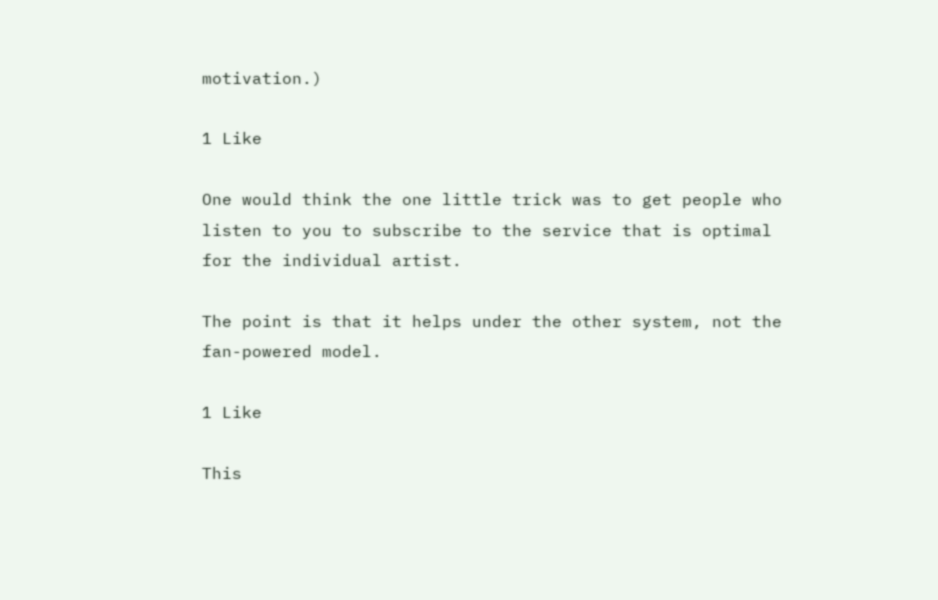motivation.)

1 Like

One would think the one little trick was to get people who listen to you to subscribe to the service that is optimal for the individual artist.

The point is that it helps under the other system, not the fan-powered model.

1 Like

This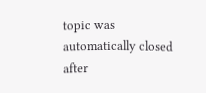topic was automatically closed after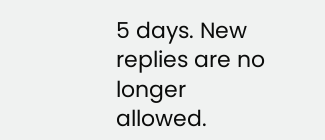5 days. New replies are no longer allowed.